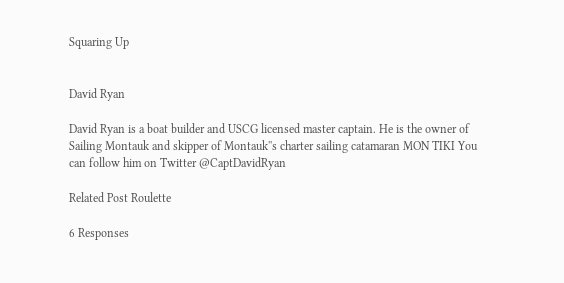Squaring Up


David Ryan

David Ryan is a boat builder and USCG licensed master captain. He is the owner of Sailing Montauk and skipper of Montauk''s charter sailing catamaran MON TIKI You can follow him on Twitter @CaptDavidRyan

Related Post Roulette

6 Responses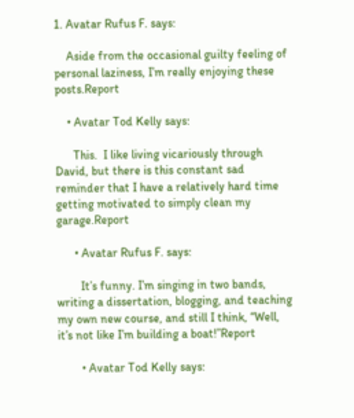1. Avatar Rufus F. says:

    Aside from the occasional guilty feeling of personal laziness, I’m really enjoying these posts.Report

    • Avatar Tod Kelly says:

      This.  I like living vicariously through David, but there is this constant sad reminder that I have a relatively hard time getting motivated to simply clean my garage.Report

      • Avatar Rufus F. says:

        It’s funny. I’m singing in two bands, writing a dissertation, blogging, and teaching my own new course, and still I think, “Well, it’s not like I’m building a boat!”Report

        • Avatar Tod Kelly says: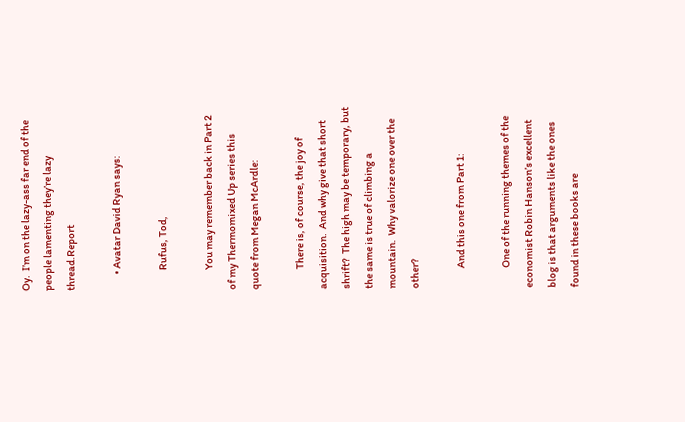Oy.  I’m on the lazy-ass far end of the people lamenting they’re lazy thread.Report

        • Avatar David Ryan says:

          Rufus, Tod,

          You may remember back in Part 2 of my Thermomixed Up series this quote from Megan McArdle:

          There is, of course, the joy of acquisition.  And why give that short shrift?  The high may be temporary, but the same is true of climbing a mountain.  Why valorize one over the other?

          And this one from Part 1:

          One of the running themes of the economist Robin Hanson’s excellent blog is that arguments like the ones found in these books are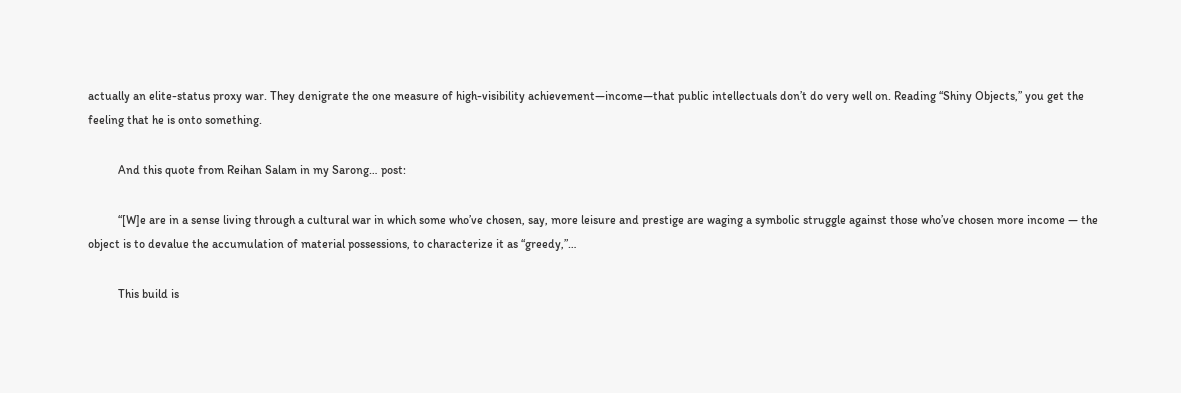actually an elite-status proxy war. They denigrate the one measure of high-visibility achievement—income—that public intellectuals don’t do very well on. Reading “Shiny Objects,” you get the feeling that he is onto something.

          And this quote from Reihan Salam in my Sarong… post:

          “[W]e are in a sense living through a cultural war in which some who’ve chosen, say, more leisure and prestige are waging a symbolic struggle against those who’ve chosen more income — the object is to devalue the accumulation of material possessions, to characterize it as “greedy,”…

          This build is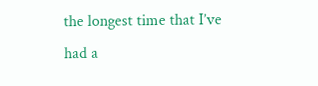the longest time that I’ve had a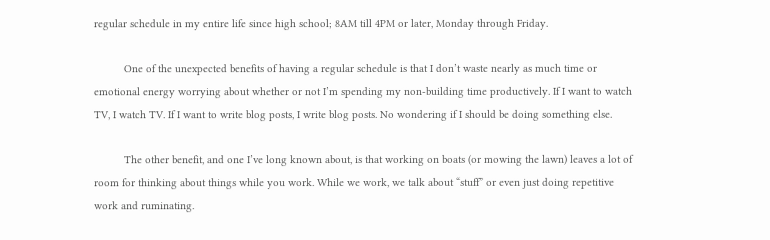regular schedule in my entire life since high school; 8AM till 4PM or later, Monday through Friday.

          One of the unexpected benefits of having a regular schedule is that I don’t waste nearly as much time or emotional energy worrying about whether or not I’m spending my non-building time productively. If I want to watch TV, I watch TV. If I want to write blog posts, I write blog posts. No wondering if I should be doing something else.

          The other benefit, and one I’ve long known about, is that working on boats (or mowing the lawn) leaves a lot of room for thinking about things while you work. While we work, we talk about “stuff” or even just doing repetitive work and ruminating.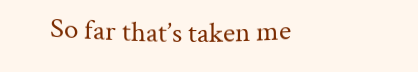So far that’s taken me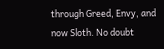through Greed, Envy, and now Sloth. No doubt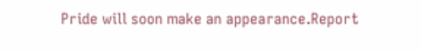Pride will soon make an appearance.Report